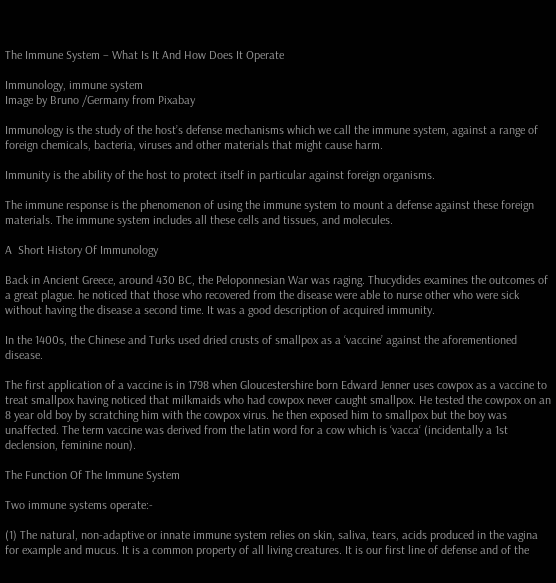The Immune System – What Is It And How Does It Operate

Immunology, immune system
Image by Bruno /Germany from Pixabay

Immunology is the study of the host’s defense mechanisms which we call the immune system, against a range of foreign chemicals, bacteria, viruses and other materials that might cause harm.

Immunity is the ability of the host to protect itself in particular against foreign organisms.

The immune response is the phenomenon of using the immune system to mount a defense against these foreign materials. The immune system includes all these cells and tissues, and molecules.

A  Short History Of Immunology

Back in Ancient Greece, around 430 BC, the Peloponnesian War was raging. Thucydides examines the outcomes of a great plague. he noticed that those who recovered from the disease were able to nurse other who were sick without having the disease a second time. It was a good description of acquired immunity.

In the 1400s, the Chinese and Turks used dried crusts of smallpox as a ‘vaccine’ against the aforementioned disease.

The first application of a vaccine is in 1798 when Gloucestershire born Edward Jenner uses cowpox as a vaccine to treat smallpox having noticed that milkmaids who had cowpox never caught smallpox. He tested the cowpox on an 8 year old boy by scratching him with the cowpox virus. he then exposed him to smallpox but the boy was unaffected. The term vaccine was derived from the latin word for a cow which is ‘vacca‘ (incidentally a 1st declension, feminine noun).

The Function Of The Immune System

Two immune systems operate:-

(1) The natural, non-adaptive or innate immune system relies on skin, saliva, tears, acids produced in the vagina for example and mucus. It is a common property of all living creatures. It is our first line of defense and of the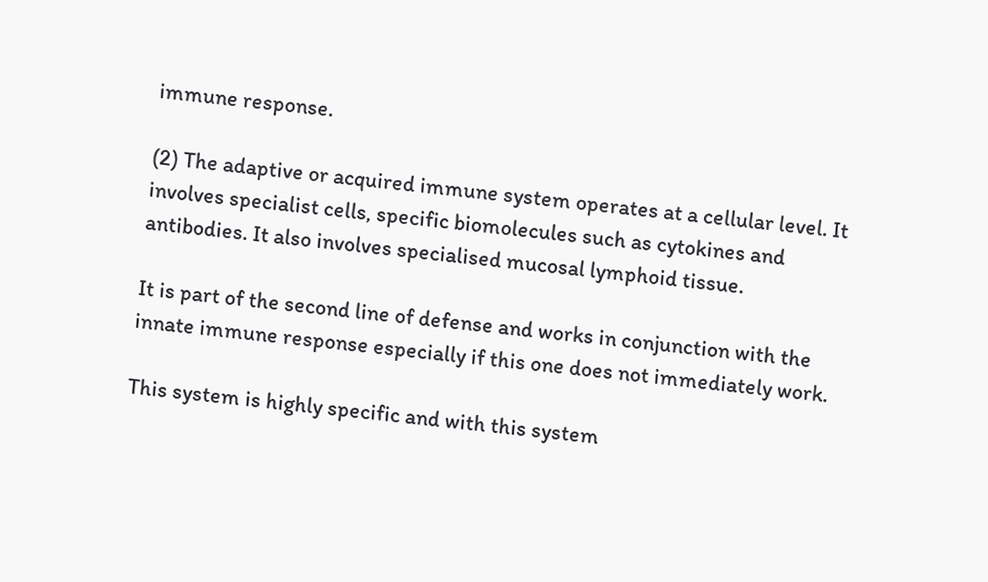immune response.

(2) The adaptive or acquired immune system operates at a cellular level. It involves specialist cells, specific biomolecules such as cytokines and antibodies. It also involves specialised mucosal lymphoid tissue.

It is part of the second line of defense and works in conjunction with the innate immune response especially if this one does not immediately work.

This system is highly specific and with this system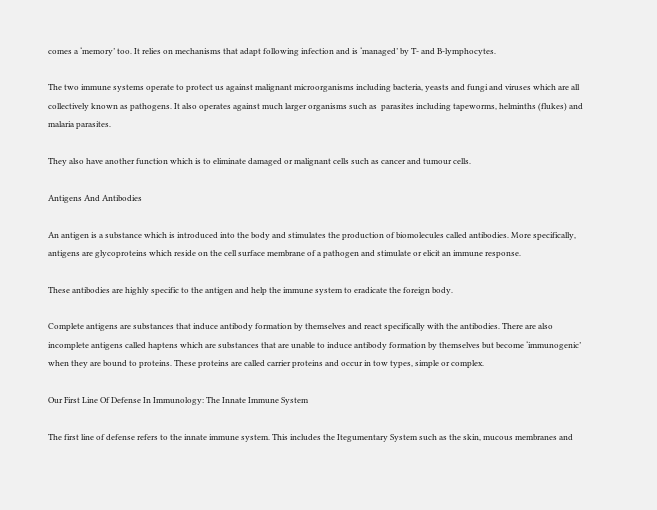comes a ‘memory’ too. It relies on mechanisms that adapt following infection and is ‘managed’ by T- and B-lymphocytes.

The two immune systems operate to protect us against malignant microorganisms including bacteria, yeasts and fungi and viruses which are all collectively known as pathogens. It also operates against much larger organisms such as  parasites including tapeworms, helminths (flukes) and malaria parasites.

They also have another function which is to eliminate damaged or malignant cells such as cancer and tumour cells.

Antigens And Antibodies

An antigen is a substance which is introduced into the body and stimulates the production of biomolecules called antibodies. More specifically, antigens are glycoproteins which reside on the cell surface membrane of a pathogen and stimulate or elicit an immune response.

These antibodies are highly specific to the antigen and help the immune system to eradicate the foreign body.

Complete antigens are substances that induce antibody formation by themselves and react specifically with the antibodies. There are also incomplete antigens called haptens which are substances that are unable to induce antibody formation by themselves but become ‘immunogenic’ when they are bound to proteins. These proteins are called carrier proteins and occur in tow types, simple or complex.

Our First Line Of Defense In Immunology: The Innate Immune System

The first line of defense refers to the innate immune system. This includes the Itegumentary System such as the skin, mucous membranes and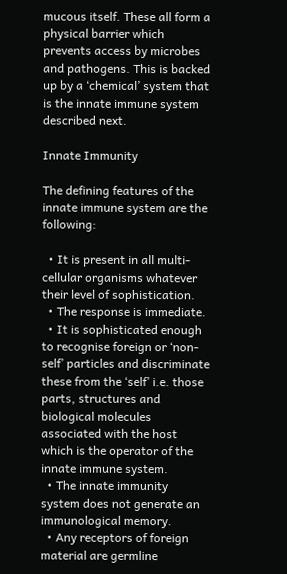mucous itself. These all form a physical barrier which prevents access by microbes and pathogens. This is backed up by a ‘chemical’ system that is the innate immune system described next.

Innate Immunity

The defining features of the innate immune system are the following:

  • It is present in all multi-cellular organisms whatever their level of sophistication.
  • The response is immediate.
  • It is sophisticated enough to recognise foreign or ‘non-self’ particles and discriminate these from the ‘self’ i.e. those parts, structures and biological molecules associated with the host which is the operator of the innate immune system.
  • The innate immunity system does not generate an immunological memory.
  • Any receptors of foreign material are germline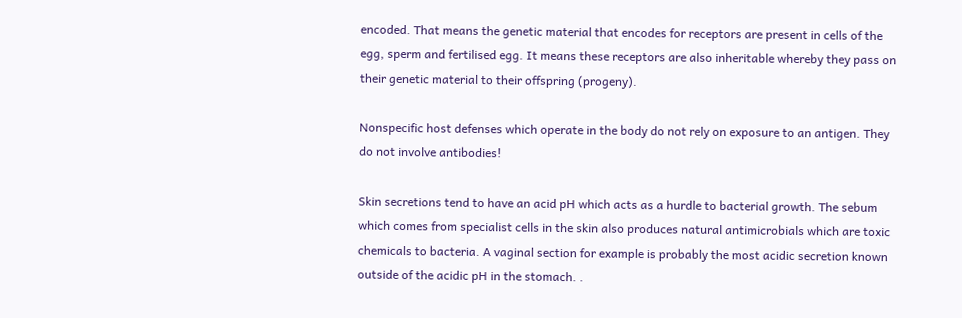encoded. That means the genetic material that encodes for receptors are present in cells of the egg, sperm and fertilised egg. It means these receptors are also inheritable whereby they pass on their genetic material to their offspring (progeny).

Nonspecific host defenses which operate in the body do not rely on exposure to an antigen. They do not involve antibodies!

Skin secretions tend to have an acid pH which acts as a hurdle to bacterial growth. The sebum which comes from specialist cells in the skin also produces natural antimicrobials which are toxic chemicals to bacteria. A vaginal section for example is probably the most acidic secretion known outside of the acidic pH in the stomach. .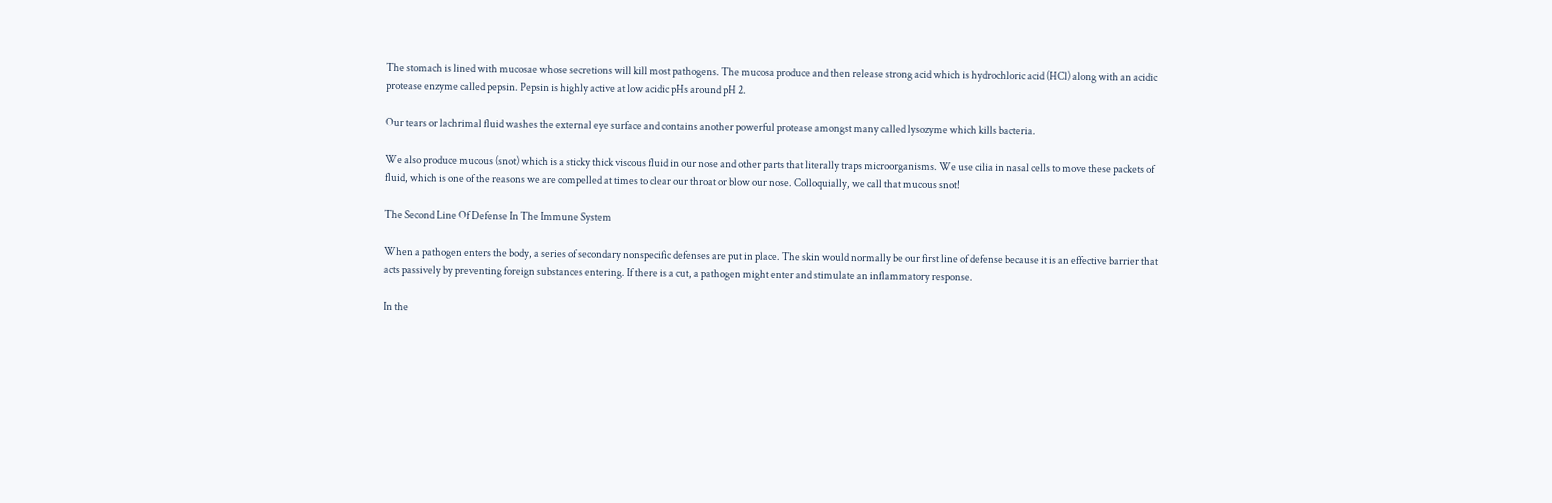The stomach is lined with mucosae whose secretions will kill most pathogens. The mucosa produce and then release strong acid which is hydrochloric acid (HCl) along with an acidic protease enzyme called pepsin. Pepsin is highly active at low acidic pHs around pH 2.

Our tears or lachrimal fluid washes the external eye surface and contains another powerful protease amongst many called lysozyme which kills bacteria.

We also produce mucous (snot) which is a sticky thick viscous fluid in our nose and other parts that literally traps microorganisms. We use cilia in nasal cells to move these packets of fluid, which is one of the reasons we are compelled at times to clear our throat or blow our nose. Colloquially, we call that mucous snot!

The Second Line Of Defense In The Immune System

When a pathogen enters the body, a series of secondary nonspecific defenses are put in place. The skin would normally be our first line of defense because it is an effective barrier that acts passively by preventing foreign substances entering. If there is a cut, a pathogen might enter and stimulate an inflammatory response.

In the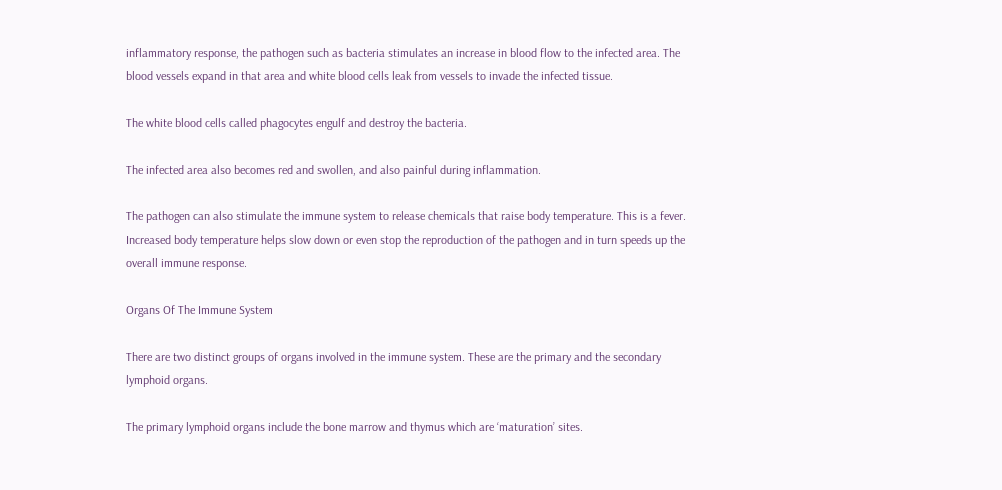inflammatory response, the pathogen such as bacteria stimulates an increase in blood flow to the infected area. The blood vessels expand in that area and white blood cells leak from vessels to invade the infected tissue.

The white blood cells called phagocytes engulf and destroy the bacteria.

The infected area also becomes red and swollen, and also painful during inflammation.

The pathogen can also stimulate the immune system to release chemicals that raise body temperature. This is a fever. Increased body temperature helps slow down or even stop the reproduction of the pathogen and in turn speeds up the overall immune response.

Organs Of The Immune System

There are two distinct groups of organs involved in the immune system. These are the primary and the secondary lymphoid organs.

The primary lymphoid organs include the bone marrow and thymus which are ‘maturation’ sites.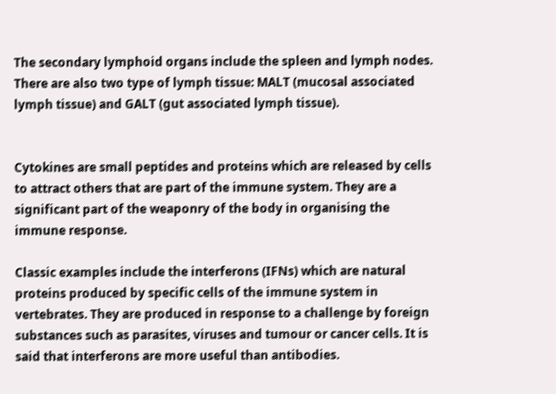The secondary lymphoid organs include the spleen and lymph nodes. There are also two type of lymph tissue: MALT (mucosal associated lymph tissue) and GALT (gut associated lymph tissue).


Cytokines are small peptides and proteins which are released by cells to attract others that are part of the immune system. They are a significant part of the weaponry of the body in organising the immune response.

Classic examples include the interferons (IFNs) which are natural proteins produced by specific cells of the immune system in vertebrates. They are produced in response to a challenge by foreign substances such as parasites, viruses and tumour or cancer cells. It is said that interferons are more useful than antibodies.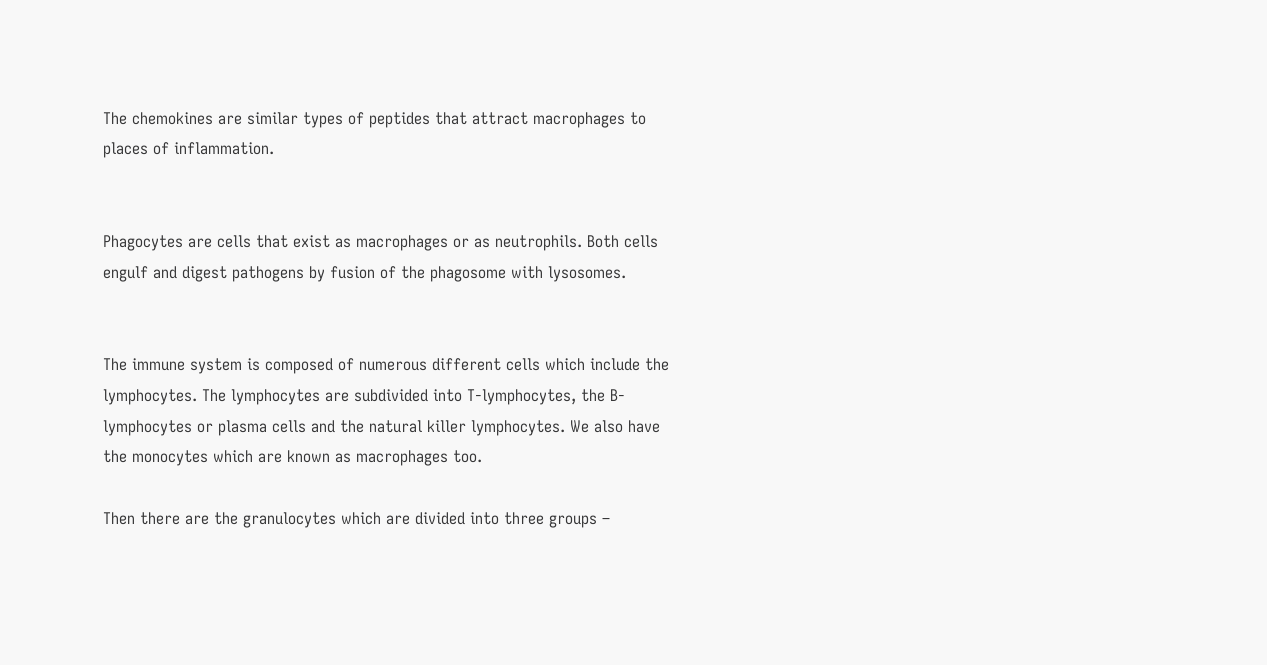The chemokines are similar types of peptides that attract macrophages to places of inflammation.


Phagocytes are cells that exist as macrophages or as neutrophils. Both cells engulf and digest pathogens by fusion of the phagosome with lysosomes.


The immune system is composed of numerous different cells which include the lymphocytes. The lymphocytes are subdivided into T-lymphocytes, the B-lymphocytes or plasma cells and the natural killer lymphocytes. We also have the monocytes which are known as macrophages too.

Then there are the granulocytes which are divided into three groups –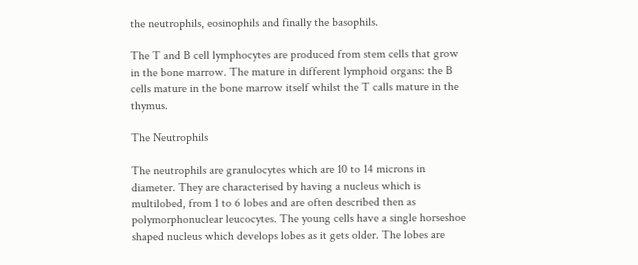the neutrophils, eosinophils and finally the basophils.

The T and B cell lymphocytes are produced from stem cells that grow in the bone marrow. The mature in different lymphoid organs: the B cells mature in the bone marrow itself whilst the T calls mature in the thymus.

The Neutrophils

The neutrophils are granulocytes which are 10 to 14 microns in diameter. They are characterised by having a nucleus which is multilobed, from 1 to 6 lobes and are often described then as polymorphonuclear leucocytes. The young cells have a single horseshoe shaped nucleus which develops lobes as it gets older. The lobes are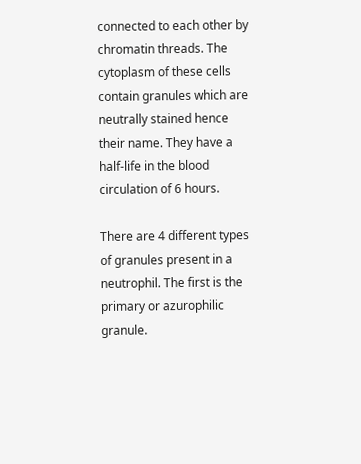connected to each other by chromatin threads. The cytoplasm of these cells contain granules which are neutrally stained hence their name. They have a half-life in the blood circulation of 6 hours.

There are 4 different types of granules present in a neutrophil. The first is the primary or azurophilic granule.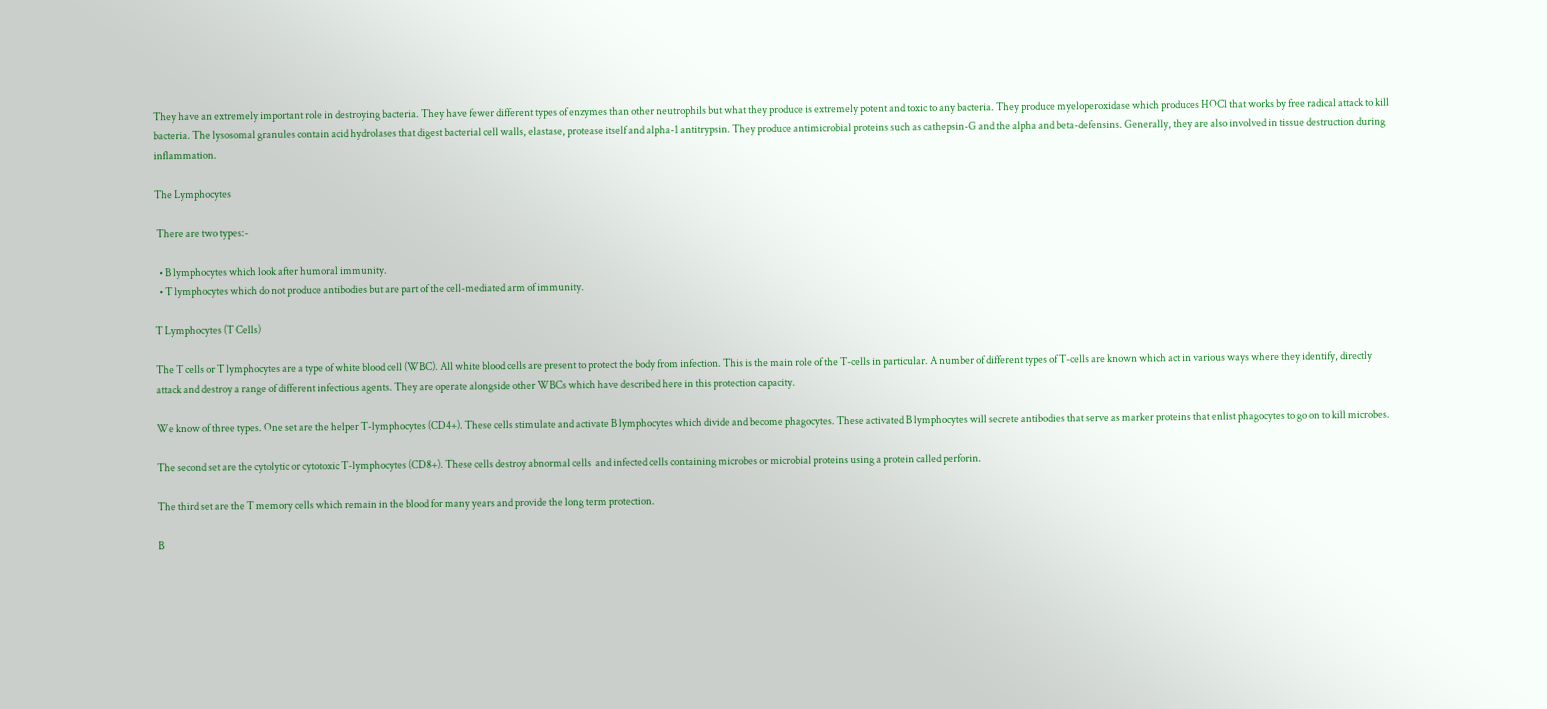They have an extremely important role in destroying bacteria. They have fewer different types of enzymes than other neutrophils but what they produce is extremely potent and toxic to any bacteria. They produce myeloperoxidase which produces HOCl that works by free radical attack to kill bacteria. The lysosomal granules contain acid hydrolases that digest bacterial cell walls, elastase, protease itself and alpha-1 antitrypsin. They produce antimicrobial proteins such as cathepsin-G and the alpha and beta-defensins. Generally, they are also involved in tissue destruction during inflammation.

The Lymphocytes

 There are two types:-

  • B lymphocytes which look after humoral immunity.
  • T lymphocytes which do not produce antibodies but are part of the cell-mediated arm of immunity.

T Lymphocytes (T Cells)

The T cells or T lymphocytes are a type of white blood cell (WBC). All white blood cells are present to protect the body from infection. This is the main role of the T-cells in particular. A number of different types of T-cells are known which act in various ways where they identify, directly attack and destroy a range of different infectious agents. They are operate alongside other WBCs which have described here in this protection capacity.

We know of three types. One set are the helper T-lymphocytes (CD4+). These cells stimulate and activate B lymphocytes which divide and become phagocytes. These activated B lymphocytes will secrete antibodies that serve as marker proteins that enlist phagocytes to go on to kill microbes.

The second set are the cytolytic or cytotoxic T-lymphocytes (CD8+). These cells destroy abnormal cells  and infected cells containing microbes or microbial proteins using a protein called perforin.

The third set are the T memory cells which remain in the blood for many years and provide the long term protection.

B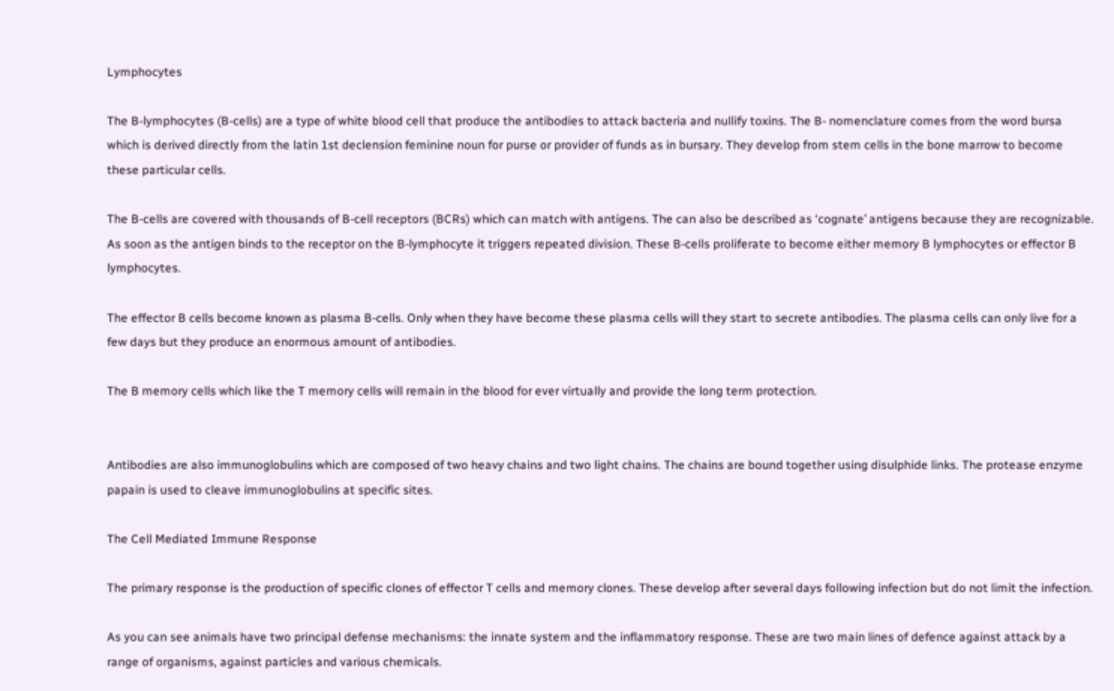Lymphocytes

The B-lymphocytes (B-cells) are a type of white blood cell that produce the antibodies to attack bacteria and nullify toxins. The B- nomenclature comes from the word bursa which is derived directly from the latin 1st declension feminine noun for purse or provider of funds as in bursary. They develop from stem cells in the bone marrow to become these particular cells.

The B-cells are covered with thousands of B-cell receptors (BCRs) which can match with antigens. The can also be described as ‘cognate’ antigens because they are recognizable. As soon as the antigen binds to the receptor on the B-lymphocyte it triggers repeated division. These B-cells proliferate to become either memory B lymphocytes or effector B lymphocytes.

The effector B cells become known as plasma B-cells. Only when they have become these plasma cells will they start to secrete antibodies. The plasma cells can only live for a few days but they produce an enormous amount of antibodies.

The B memory cells which like the T memory cells will remain in the blood for ever virtually and provide the long term protection.


Antibodies are also immunoglobulins which are composed of two heavy chains and two light chains. The chains are bound together using disulphide links. The protease enzyme papain is used to cleave immunoglobulins at specific sites.

The Cell Mediated Immune Response

The primary response is the production of specific clones of effector T cells and memory clones. These develop after several days following infection but do not limit the infection.

As you can see animals have two principal defense mechanisms: the innate system and the inflammatory response. These are two main lines of defence against attack by a range of organisms, against particles and various chemicals.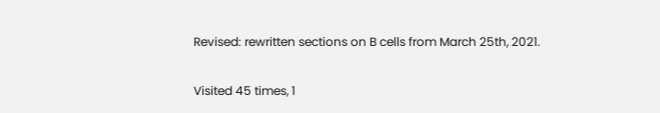Revised: rewritten sections on B cells from March 25th, 2021.

Visited 45 times, 1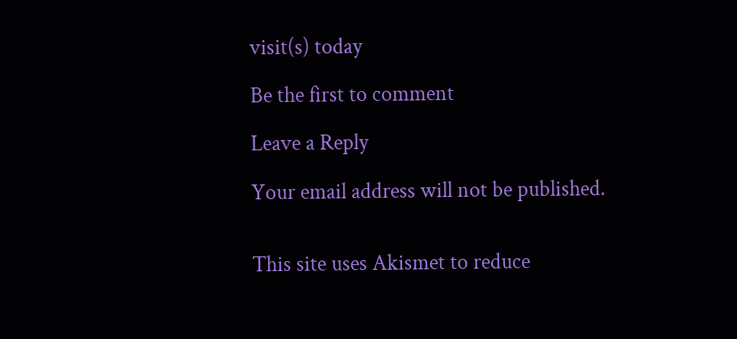visit(s) today

Be the first to comment

Leave a Reply

Your email address will not be published.


This site uses Akismet to reduce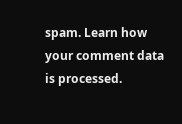spam. Learn how your comment data is processed.